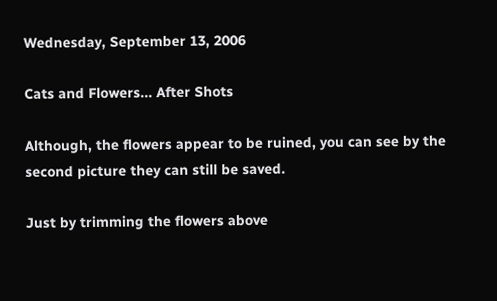Wednesday, September 13, 2006

Cats and Flowers... After Shots

Although, the flowers appear to be ruined, you can see by the second picture they can still be saved.

Just by trimming the flowers above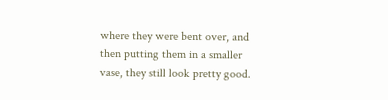where they were bent over, and then putting them in a smaller vase, they still look pretty good.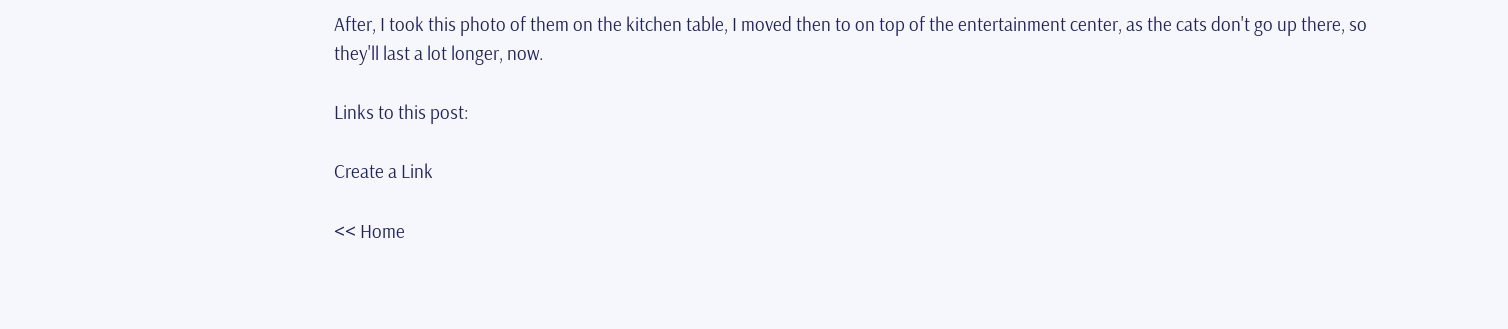After, I took this photo of them on the kitchen table, I moved then to on top of the entertainment center, as the cats don't go up there, so they'll last a lot longer, now.

Links to this post:

Create a Link

<< Home